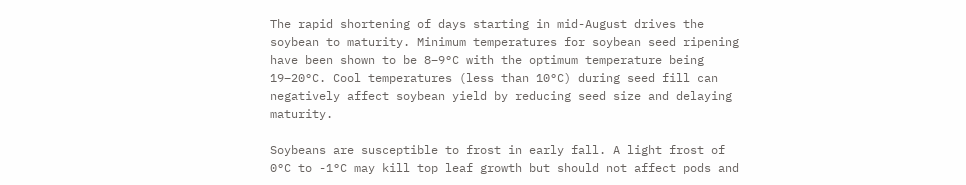The rapid shortening of days starting in mid-August drives the soybean to maturity. Minimum temperatures for soybean seed ripening have been shown to be 8–9°C with the optimum temperature being 19–20°C. Cool temperatures (less than 10°C) during seed fill can negatively affect soybean yield by reducing seed size and delaying maturity.

Soybeans are susceptible to frost in early fall. A light frost of 0°C to -1°C may kill top leaf growth but should not affect pods and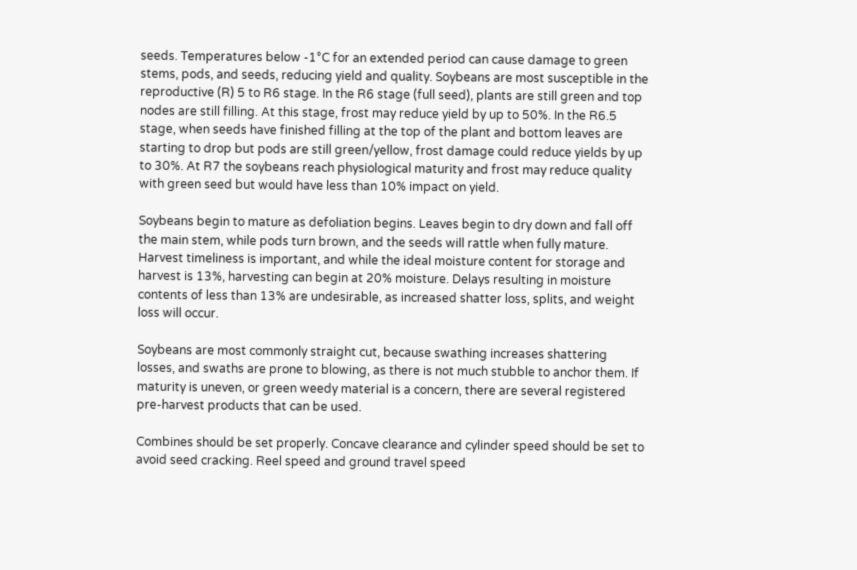seeds. Temperatures below -1°C for an extended period can cause damage to green stems, pods, and seeds, reducing yield and quality. Soybeans are most susceptible in the reproductive (R) 5 to R6 stage. In the R6 stage (full seed), plants are still green and top nodes are still filling. At this stage, frost may reduce yield by up to 50%. In the R6.5 stage, when seeds have finished filling at the top of the plant and bottom leaves are starting to drop but pods are still green/yellow, frost damage could reduce yields by up to 30%. At R7 the soybeans reach physiological maturity and frost may reduce quality with green seed but would have less than 10% impact on yield.

Soybeans begin to mature as defoliation begins. Leaves begin to dry down and fall off the main stem, while pods turn brown, and the seeds will rattle when fully mature. Harvest timeliness is important, and while the ideal moisture content for storage and harvest is 13%, harvesting can begin at 20% moisture. Delays resulting in moisture contents of less than 13% are undesirable, as increased shatter loss, splits, and weight loss will occur.

Soybeans are most commonly straight cut, because swathing increases shattering losses, and swaths are prone to blowing, as there is not much stubble to anchor them. If maturity is uneven, or green weedy material is a concern, there are several registered pre-harvest products that can be used.

Combines should be set properly. Concave clearance and cylinder speed should be set to avoid seed cracking. Reel speed and ground travel speed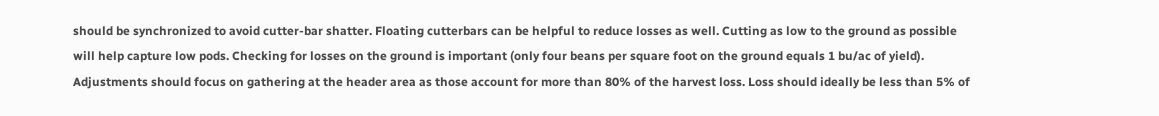should be synchronized to avoid cutter-bar shatter. Floating cutterbars can be helpful to reduce losses as well. Cutting as low to the ground as possible will help capture low pods. Checking for losses on the ground is important (only four beans per square foot on the ground equals 1 bu/ac of yield). Adjustments should focus on gathering at the header area as those account for more than 80% of the harvest loss. Loss should ideally be less than 5% of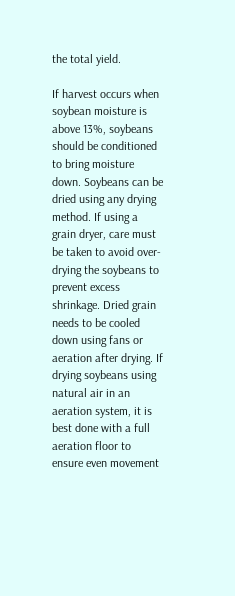the total yield.

If harvest occurs when soybean moisture is above 13%, soybeans should be conditioned to bring moisture down. Soybeans can be dried using any drying method. If using a grain dryer, care must be taken to avoid over-drying the soybeans to prevent excess shrinkage. Dried grain needs to be cooled down using fans or aeration after drying. If drying soybeans using natural air in an aeration system, it is best done with a full aeration floor to ensure even movement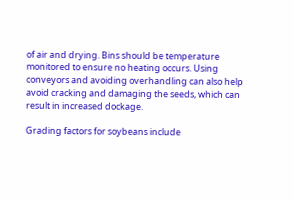of air and drying. Bins should be temperature monitored to ensure no heating occurs. Using conveyors and avoiding overhandling can also help avoid cracking and damaging the seeds, which can result in increased dockage.

Grading factors for soybeans include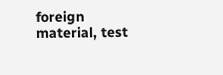foreign material, test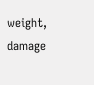weight, damage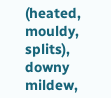(heated, mouldy, splits), downy mildew,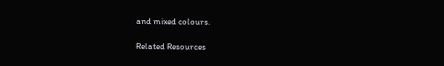and mixed colours.

Related Resources